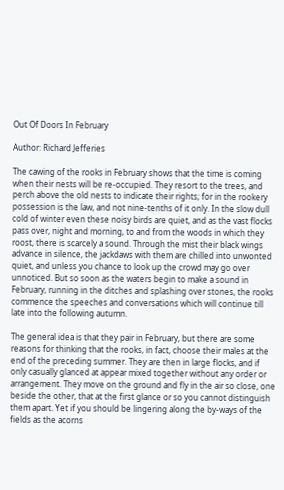Out Of Doors In February

Author: Richard Jefferies

The cawing of the rooks in February shows that the time is coming when their nests will be re-occupied. They resort to the trees, and perch above the old nests to indicate their rights; for in the rookery possession is the law, and not nine-tenths of it only. In the slow dull cold of winter even these noisy birds are quiet, and as the vast flocks pass over, night and morning, to and from the woods in which they roost, there is scarcely a sound. Through the mist their black wings advance in silence, the jackdaws with them are chilled into unwonted quiet, and unless you chance to look up the crowd may go over unnoticed. But so soon as the waters begin to make a sound in February, running in the ditches and splashing over stones, the rooks commence the speeches and conversations which will continue till late into the following autumn.

The general idea is that they pair in February, but there are some reasons for thinking that the rooks, in fact, choose their males at the end of the preceding summer. They are then in large flocks, and if only casually glanced at appear mixed together without any order or arrangement. They move on the ground and fly in the air so close, one beside the other, that at the first glance or so you cannot distinguish them apart. Yet if you should be lingering along the by-ways of the fields as the acorns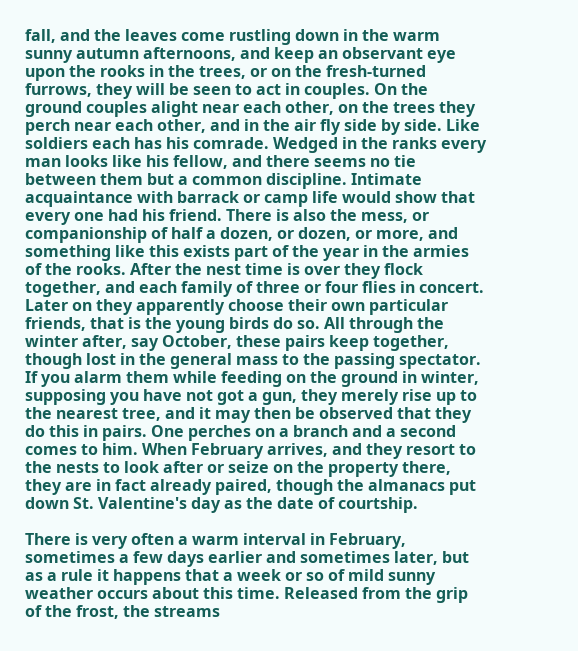fall, and the leaves come rustling down in the warm sunny autumn afternoons, and keep an observant eye upon the rooks in the trees, or on the fresh-turned furrows, they will be seen to act in couples. On the ground couples alight near each other, on the trees they perch near each other, and in the air fly side by side. Like soldiers each has his comrade. Wedged in the ranks every man looks like his fellow, and there seems no tie between them but a common discipline. Intimate acquaintance with barrack or camp life would show that every one had his friend. There is also the mess, or companionship of half a dozen, or dozen, or more, and something like this exists part of the year in the armies of the rooks. After the nest time is over they flock together, and each family of three or four flies in concert. Later on they apparently choose their own particular friends, that is the young birds do so. All through the winter after, say October, these pairs keep together, though lost in the general mass to the passing spectator. If you alarm them while feeding on the ground in winter, supposing you have not got a gun, they merely rise up to the nearest tree, and it may then be observed that they do this in pairs. One perches on a branch and a second comes to him. When February arrives, and they resort to the nests to look after or seize on the property there, they are in fact already paired, though the almanacs put down St. Valentine's day as the date of courtship.

There is very often a warm interval in February, sometimes a few days earlier and sometimes later, but as a rule it happens that a week or so of mild sunny weather occurs about this time. Released from the grip of the frost, the streams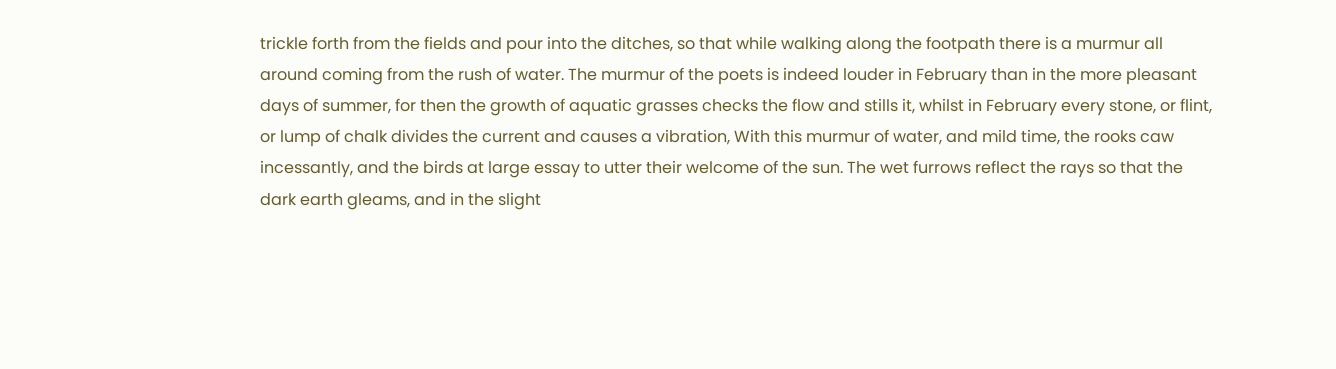trickle forth from the fields and pour into the ditches, so that while walking along the footpath there is a murmur all around coming from the rush of water. The murmur of the poets is indeed louder in February than in the more pleasant days of summer, for then the growth of aquatic grasses checks the flow and stills it, whilst in February every stone, or flint, or lump of chalk divides the current and causes a vibration, With this murmur of water, and mild time, the rooks caw incessantly, and the birds at large essay to utter their welcome of the sun. The wet furrows reflect the rays so that the dark earth gleams, and in the slight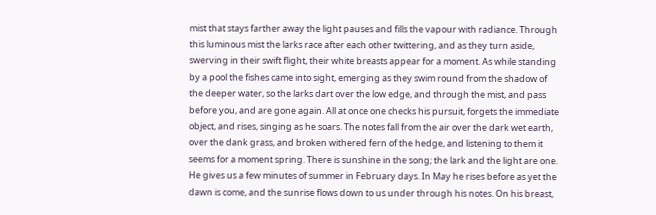mist that stays farther away the light pauses and fills the vapour with radiance. Through this luminous mist the larks race after each other twittering, and as they turn aside, swerving in their swift flight, their white breasts appear for a moment. As while standing by a pool the fishes came into sight, emerging as they swim round from the shadow of the deeper water, so the larks dart over the low edge, and through the mist, and pass before you, and are gone again. All at once one checks his pursuit, forgets the immediate object, and rises, singing as he soars. The notes fall from the air over the dark wet earth, over the dank grass, and broken withered fern of the hedge, and listening to them it seems for a moment spring. There is sunshine in the song; the lark and the light are one. He gives us a few minutes of summer in February days. In May he rises before as yet the dawn is come, and the sunrise flows down to us under through his notes. On his breast,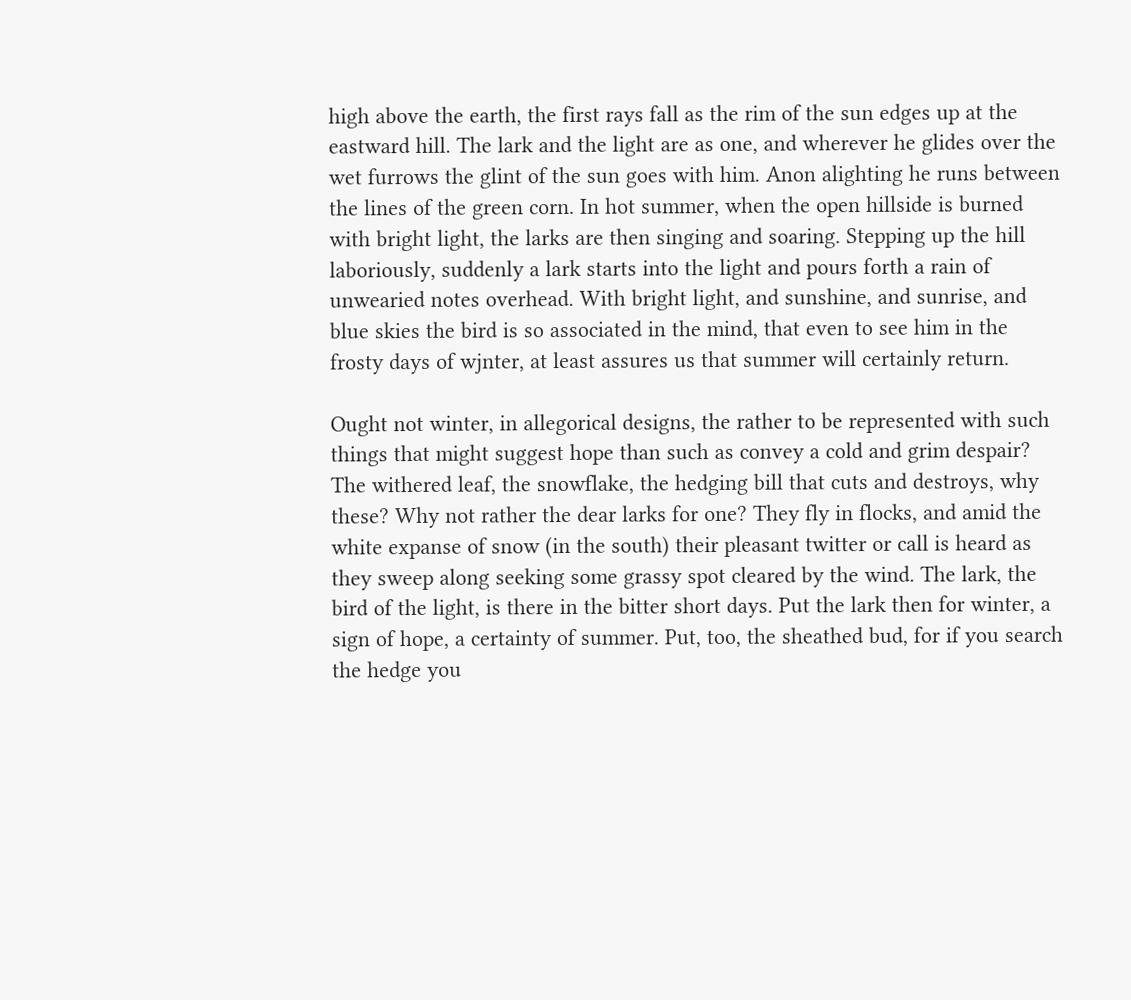high above the earth, the first rays fall as the rim of the sun edges up at the eastward hill. The lark and the light are as one, and wherever he glides over the wet furrows the glint of the sun goes with him. Anon alighting he runs between the lines of the green corn. In hot summer, when the open hillside is burned with bright light, the larks are then singing and soaring. Stepping up the hill laboriously, suddenly a lark starts into the light and pours forth a rain of unwearied notes overhead. With bright light, and sunshine, and sunrise, and blue skies the bird is so associated in the mind, that even to see him in the frosty days of wjnter, at least assures us that summer will certainly return.

Ought not winter, in allegorical designs, the rather to be represented with such things that might suggest hope than such as convey a cold and grim despair? The withered leaf, the snowflake, the hedging bill that cuts and destroys, why these? Why not rather the dear larks for one? They fly in flocks, and amid the white expanse of snow (in the south) their pleasant twitter or call is heard as they sweep along seeking some grassy spot cleared by the wind. The lark, the bird of the light, is there in the bitter short days. Put the lark then for winter, a sign of hope, a certainty of summer. Put, too, the sheathed bud, for if you search the hedge you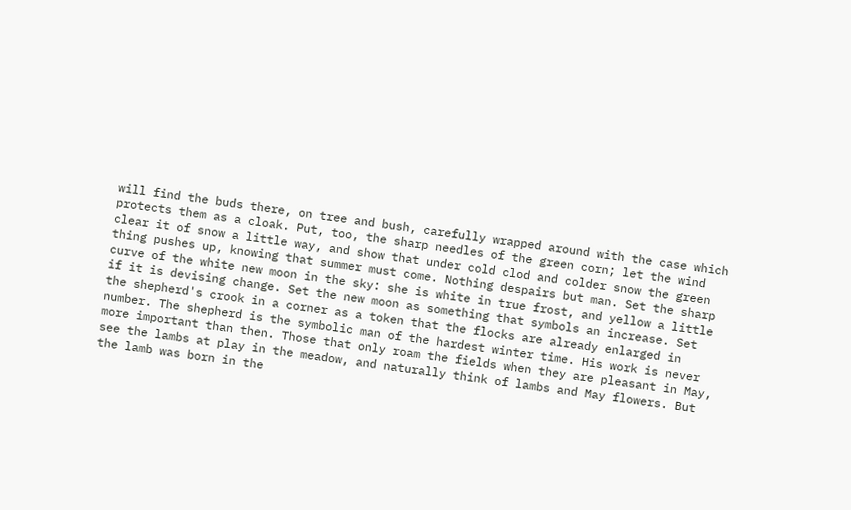will find the buds there, on tree and bush, carefully wrapped around with the case which protects them as a cloak. Put, too, the sharp needles of the green corn; let the wind clear it of snow a little way, and show that under cold clod and colder snow the green thing pushes up, knowing that summer must come. Nothing despairs but man. Set the sharp curve of the white new moon in the sky: she is white in true frost, and yellow a little if it is devising change. Set the new moon as something that symbols an increase. Set the shepherd's crook in a corner as a token that the flocks are already enlarged in number. The shepherd is the symbolic man of the hardest winter time. His work is never more important than then. Those that only roam the fields when they are pleasant in May, see the lambs at play in the meadow, and naturally think of lambs and May flowers. But the lamb was born in the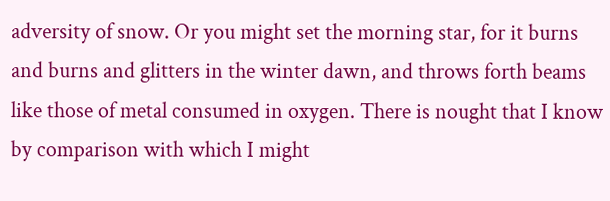adversity of snow. Or you might set the morning star, for it burns and burns and glitters in the winter dawn, and throws forth beams like those of metal consumed in oxygen. There is nought that I know by comparison with which I might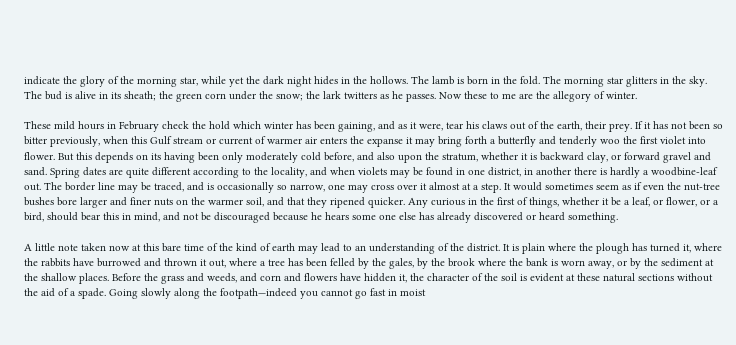indicate the glory of the morning star, while yet the dark night hides in the hollows. The lamb is born in the fold. The morning star glitters in the sky. The bud is alive in its sheath; the green corn under the snow; the lark twitters as he passes. Now these to me are the allegory of winter.

These mild hours in February check the hold which winter has been gaining, and as it were, tear his claws out of the earth, their prey. If it has not been so bitter previously, when this Gulf stream or current of warmer air enters the expanse it may bring forth a butterfly and tenderly woo the first violet into flower. But this depends on its having been only moderately cold before, and also upon the stratum, whether it is backward clay, or forward gravel and sand. Spring dates are quite different according to the locality, and when violets may be found in one district, in another there is hardly a woodbine-leaf out. The border line may be traced, and is occasionally so narrow, one may cross over it almost at a step. It would sometimes seem as if even the nut-tree bushes bore larger and finer nuts on the warmer soil, and that they ripened quicker. Any curious in the first of things, whether it be a leaf, or flower, or a bird, should bear this in mind, and not be discouraged because he hears some one else has already discovered or heard something.

A little note taken now at this bare time of the kind of earth may lead to an understanding of the district. It is plain where the plough has turned it, where the rabbits have burrowed and thrown it out, where a tree has been felled by the gales, by the brook where the bank is worn away, or by the sediment at the shallow places. Before the grass and weeds, and corn and flowers have hidden it, the character of the soil is evident at these natural sections without the aid of a spade. Going slowly along the footpath—indeed you cannot go fast in moist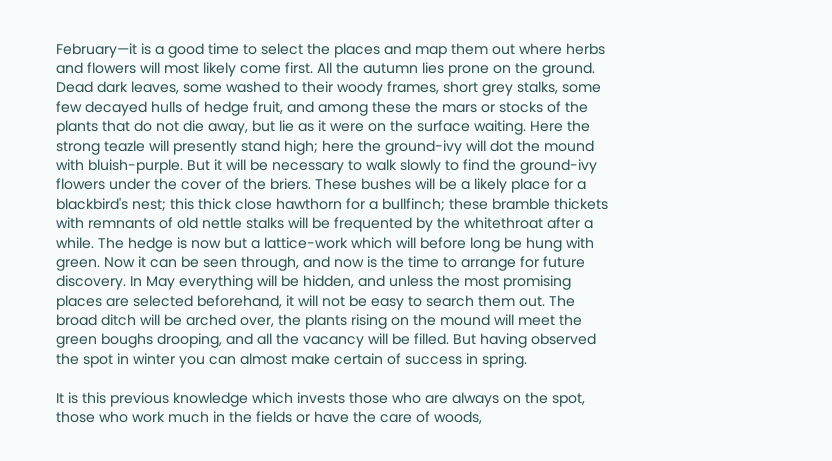February—it is a good time to select the places and map them out where herbs and flowers will most likely come first. All the autumn lies prone on the ground. Dead dark leaves, some washed to their woody frames, short grey stalks, some few decayed hulls of hedge fruit, and among these the mars or stocks of the plants that do not die away, but lie as it were on the surface waiting. Here the strong teazle will presently stand high; here the ground-ivy will dot the mound with bluish-purple. But it will be necessary to walk slowly to find the ground-ivy flowers under the cover of the briers. These bushes will be a likely place for a blackbird's nest; this thick close hawthorn for a bullfinch; these bramble thickets with remnants of old nettle stalks will be frequented by the whitethroat after a while. The hedge is now but a lattice-work which will before long be hung with green. Now it can be seen through, and now is the time to arrange for future discovery. In May everything will be hidden, and unless the most promising places are selected beforehand, it will not be easy to search them out. The broad ditch will be arched over, the plants rising on the mound will meet the green boughs drooping, and all the vacancy will be filled. But having observed the spot in winter you can almost make certain of success in spring.

It is this previous knowledge which invests those who are always on the spot, those who work much in the fields or have the care of woods,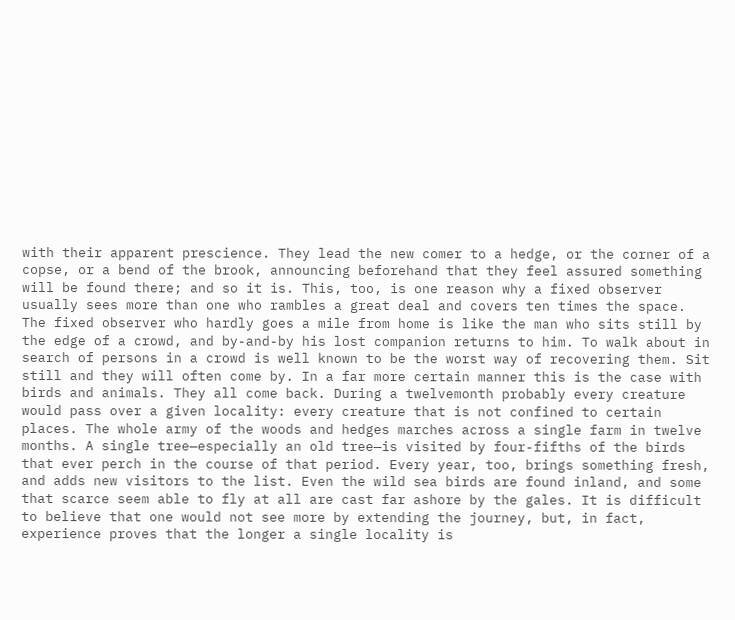with their apparent prescience. They lead the new comer to a hedge, or the corner of a copse, or a bend of the brook, announcing beforehand that they feel assured something will be found there; and so it is. This, too, is one reason why a fixed observer usually sees more than one who rambles a great deal and covers ten times the space. The fixed observer who hardly goes a mile from home is like the man who sits still by the edge of a crowd, and by-and-by his lost companion returns to him. To walk about in search of persons in a crowd is well known to be the worst way of recovering them. Sit still and they will often come by. In a far more certain manner this is the case with birds and animals. They all come back. During a twelvemonth probably every creature would pass over a given locality: every creature that is not confined to certain places. The whole army of the woods and hedges marches across a single farm in twelve months. A single tree—especially an old tree—is visited by four-fifths of the birds that ever perch in the course of that period. Every year, too, brings something fresh, and adds new visitors to the list. Even the wild sea birds are found inland, and some that scarce seem able to fly at all are cast far ashore by the gales. It is difficult to believe that one would not see more by extending the journey, but, in fact, experience proves that the longer a single locality is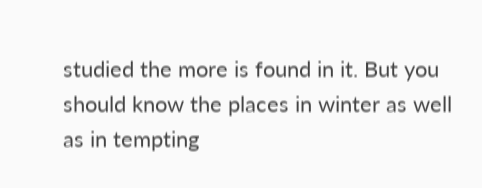studied the more is found in it. But you should know the places in winter as well as in tempting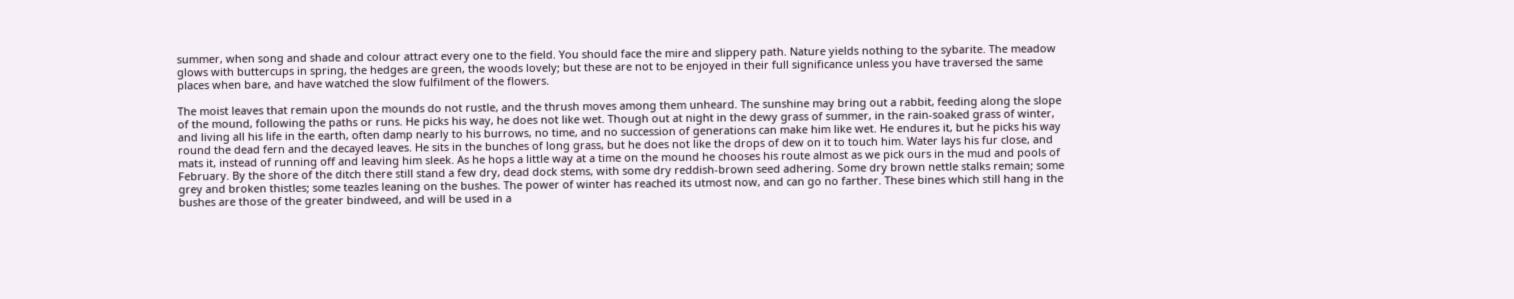summer, when song and shade and colour attract every one to the field. You should face the mire and slippery path. Nature yields nothing to the sybarite. The meadow glows with buttercups in spring, the hedges are green, the woods lovely; but these are not to be enjoyed in their full significance unless you have traversed the same places when bare, and have watched the slow fulfilment of the flowers.

The moist leaves that remain upon the mounds do not rustle, and the thrush moves among them unheard. The sunshine may bring out a rabbit, feeding along the slope of the mound, following the paths or runs. He picks his way, he does not like wet. Though out at night in the dewy grass of summer, in the rain-soaked grass of winter, and living all his life in the earth, often damp nearly to his burrows, no time, and no succession of generations can make him like wet. He endures it, but he picks his way round the dead fern and the decayed leaves. He sits in the bunches of long grass, but he does not like the drops of dew on it to touch him. Water lays his fur close, and mats it, instead of running off and leaving him sleek. As he hops a little way at a time on the mound he chooses his route almost as we pick ours in the mud and pools of February. By the shore of the ditch there still stand a few dry, dead dock stems, with some dry reddish-brown seed adhering. Some dry brown nettle stalks remain; some grey and broken thistles; some teazles leaning on the bushes. The power of winter has reached its utmost now, and can go no farther. These bines which still hang in the bushes are those of the greater bindweed, and will be used in a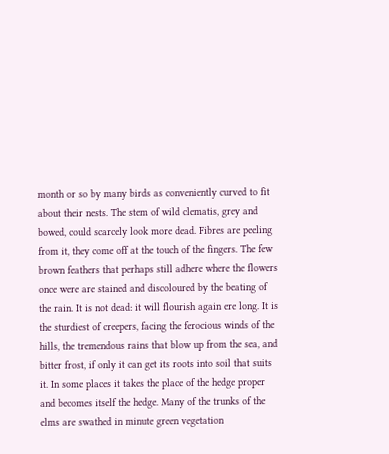month or so by many birds as conveniently curved to fit about their nests. The stem of wild clematis, grey and bowed, could scarcely look more dead. Fibres are peeling from it, they come off at the touch of the fingers. The few brown feathers that perhaps still adhere where the flowers once were are stained and discoloured by the beating of the rain. It is not dead: it will flourish again ere long. It is the sturdiest of creepers, facing the ferocious winds of the hills, the tremendous rains that blow up from the sea, and bitter frost, if only it can get its roots into soil that suits it. In some places it takes the place of the hedge proper and becomes itself the hedge. Many of the trunks of the elms are swathed in minute green vegetation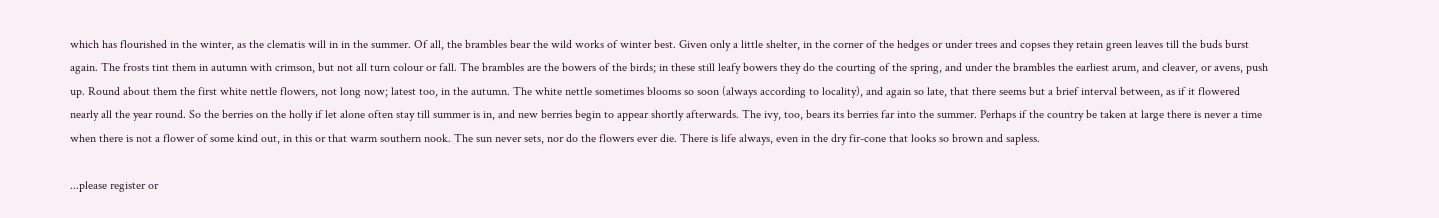which has flourished in the winter, as the clematis will in in the summer. Of all, the brambles bear the wild works of winter best. Given only a little shelter, in the corner of the hedges or under trees and copses they retain green leaves till the buds burst again. The frosts tint them in autumn with crimson, but not all turn colour or fall. The brambles are the bowers of the birds; in these still leafy bowers they do the courting of the spring, and under the brambles the earliest arum, and cleaver, or avens, push up. Round about them the first white nettle flowers, not long now; latest too, in the autumn. The white nettle sometimes blooms so soon (always according to locality), and again so late, that there seems but a brief interval between, as if it flowered nearly all the year round. So the berries on the holly if let alone often stay till summer is in, and new berries begin to appear shortly afterwards. The ivy, too, bears its berries far into the summer. Perhaps if the country be taken at large there is never a time when there is not a flower of some kind out, in this or that warm southern nook. The sun never sets, nor do the flowers ever die. There is life always, even in the dry fir-cone that looks so brown and sapless.

...please register or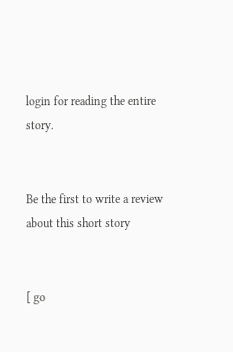login for reading the entire story.


Be the first to write a review about this short story


[ go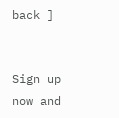back ]


Sign up now and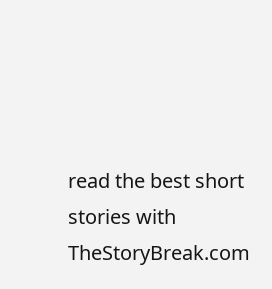read the best short stories with TheStoryBreak.com